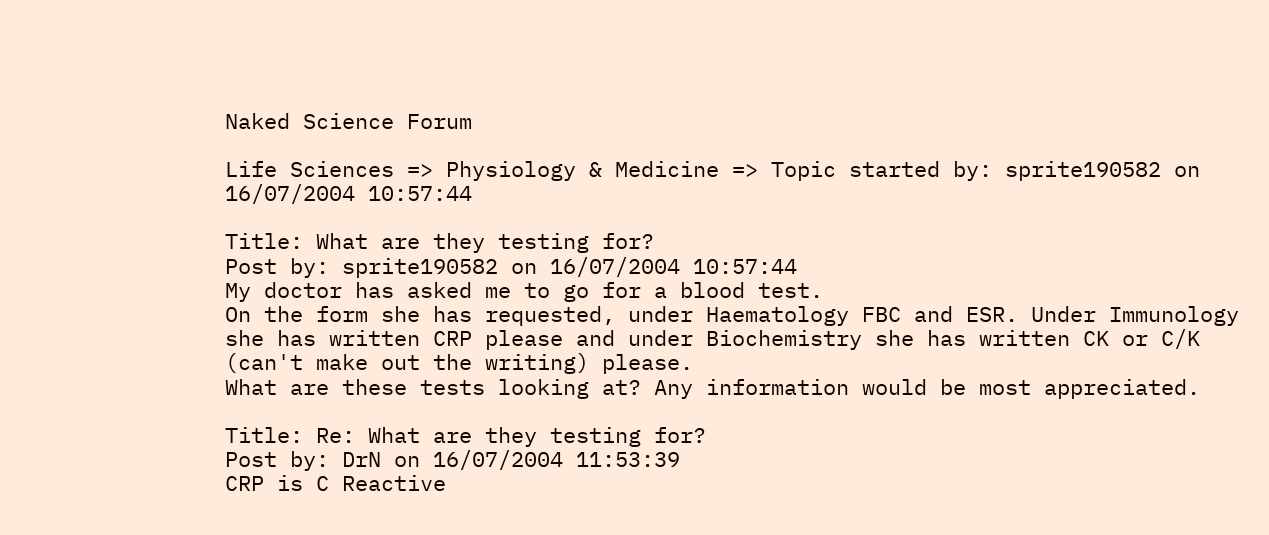Naked Science Forum

Life Sciences => Physiology & Medicine => Topic started by: sprite190582 on 16/07/2004 10:57:44

Title: What are they testing for?
Post by: sprite190582 on 16/07/2004 10:57:44
My doctor has asked me to go for a blood test.
On the form she has requested, under Haematology FBC and ESR. Under Immunology she has written CRP please and under Biochemistry she has written CK or C/K (can't make out the writing) please.
What are these tests looking at? Any information would be most appreciated.

Title: Re: What are they testing for?
Post by: DrN on 16/07/2004 11:53:39
CRP is C Reactive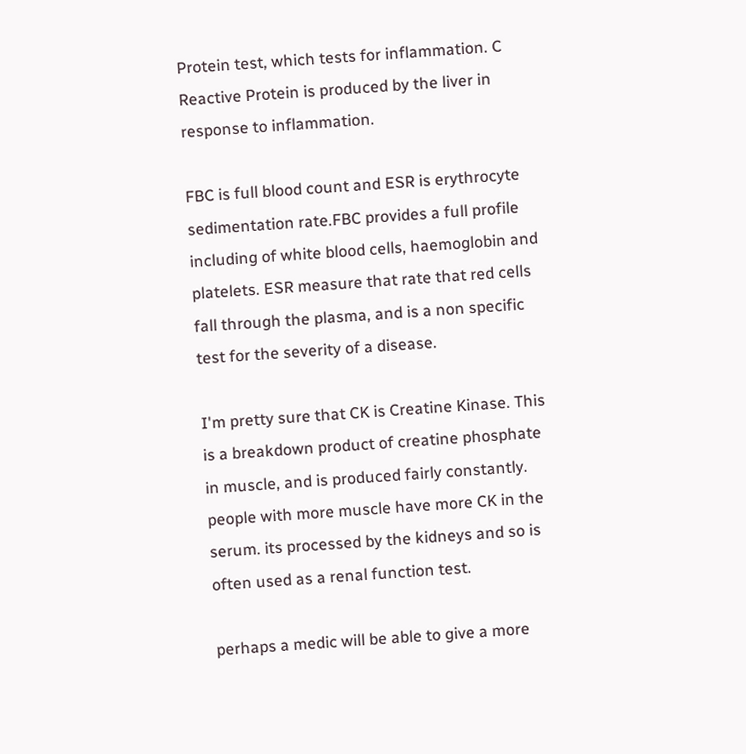Protein test, which tests for inflammation. C Reactive Protein is produced by the liver in response to inflammation.

FBC is full blood count and ESR is erythrocyte sedimentation rate.FBC provides a full profile including of white blood cells, haemoglobin and platelets. ESR measure that rate that red cells fall through the plasma, and is a non specific test for the severity of a disease.

I'm pretty sure that CK is Creatine Kinase. This is a breakdown product of creatine phosphate in muscle, and is produced fairly constantly. people with more muscle have more CK in the serum. its processed by the kidneys and so is often used as a renal function test.

perhaps a medic will be able to give a more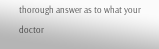thorough answer as to what your doctor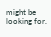might be looking for.